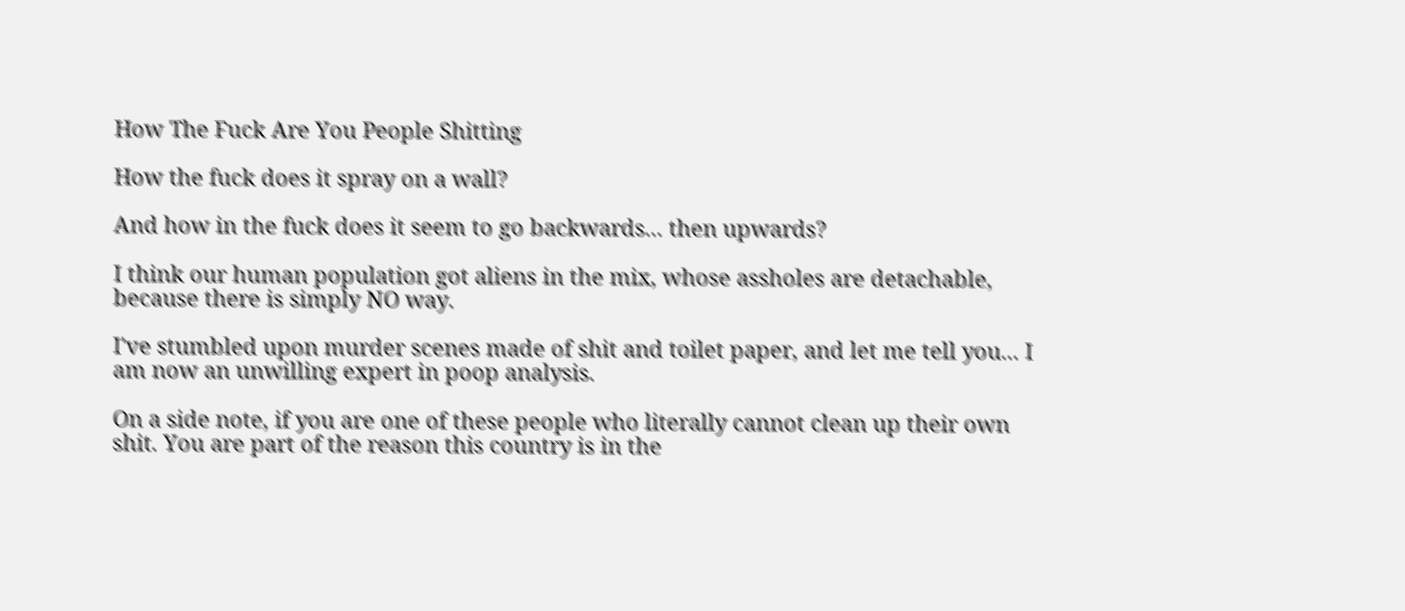How The Fuck Are You People Shitting

How the fuck does it spray on a wall?

And how in the fuck does it seem to go backwards... then upwards?

I think our human population got aliens in the mix, whose assholes are detachable, because there is simply NO way.

I've stumbled upon murder scenes made of shit and toilet paper, and let me tell you... I am now an unwilling expert in poop analysis.

On a side note, if you are one of these people who literally cannot clean up their own shit. You are part of the reason this country is in the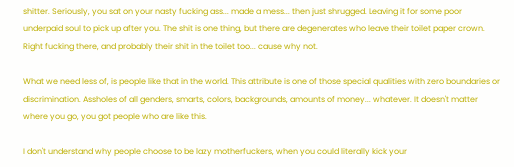shitter. Seriously, you sat on your nasty fucking ass... made a mess... then just shrugged. Leaving it for some poor underpaid soul to pick up after you. The shit is one thing, but there are degenerates who leave their toilet paper crown. Right fucking there, and probably their shit in the toilet too... cause why not.

What we need less of, is people like that in the world. This attribute is one of those special qualities with zero boundaries or discrimination. Assholes of all genders, smarts, colors, backgrounds, amounts of money... whatever. It doesn't matter where you go, you got people who are like this.

I don't understand why people choose to be lazy motherfuckers, when you could literally kick your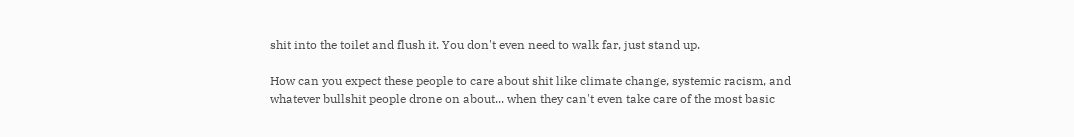shit into the toilet and flush it. You don't even need to walk far, just stand up.

How can you expect these people to care about shit like climate change, systemic racism, and whatever bullshit people drone on about... when they can't even take care of the most basic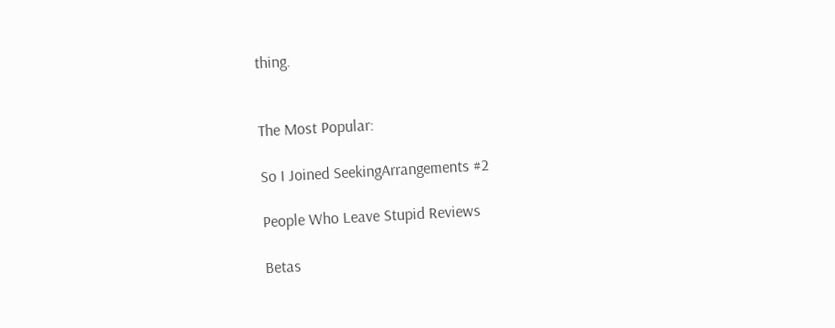thing.


The Most Popular:

So I Joined SeekingArrangements #2

People Who Leave Stupid Reviews

Betas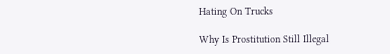Hating On Trucks

Why Is Prostitution Still Illegal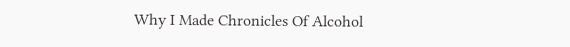Why I Made Chronicles Of Alcohol